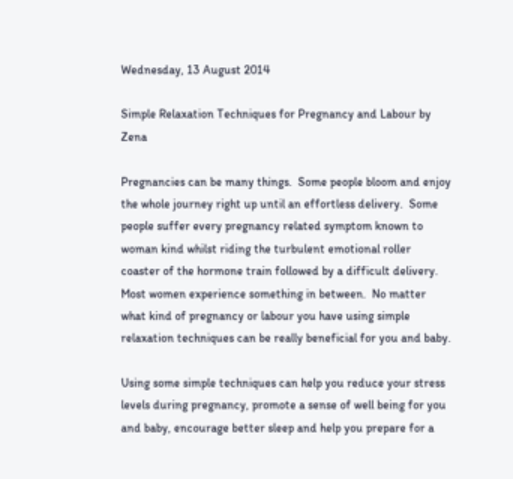Wednesday, 13 August 2014

Simple Relaxation Techniques for Pregnancy and Labour by Zena

Pregnancies can be many things.  Some people bloom and enjoy the whole journey right up until an effortless delivery.  Some people suffer every pregnancy related symptom known to woman kind whilst riding the turbulent emotional roller coaster of the hormone train followed by a difficult delivery.  Most women experience something in between.  No matter what kind of pregnancy or labour you have using simple relaxation techniques can be really beneficial for you and baby.

Using some simple techniques can help you reduce your stress levels during pregnancy, promote a sense of well being for you and baby, encourage better sleep and help you prepare for a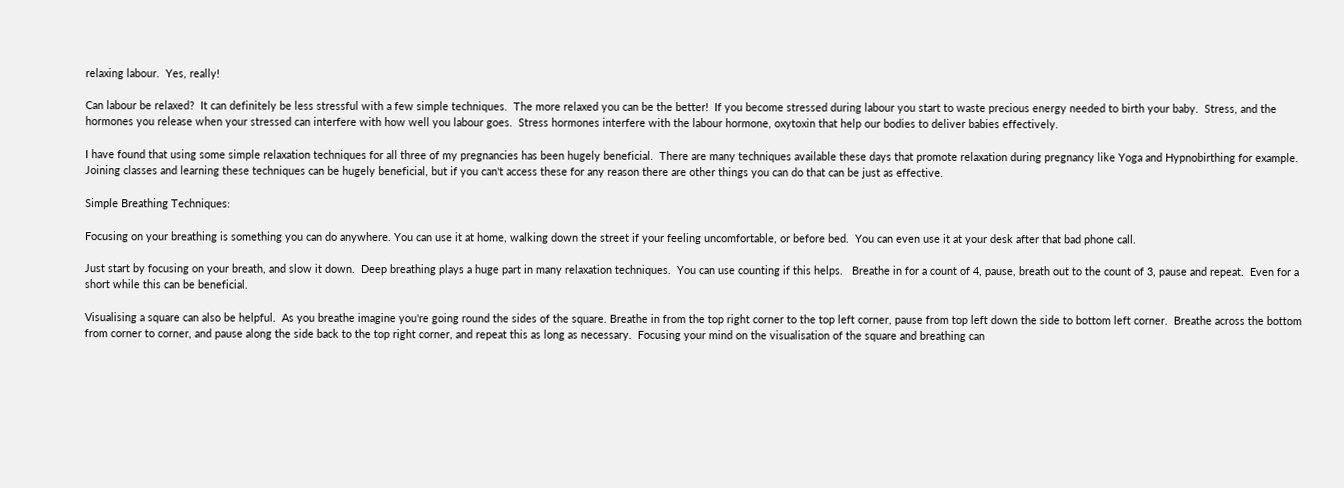relaxing labour.  Yes, really!

Can labour be relaxed?  It can definitely be less stressful with a few simple techniques.  The more relaxed you can be the better!  If you become stressed during labour you start to waste precious energy needed to birth your baby.  Stress, and the hormones you release when your stressed can interfere with how well you labour goes.  Stress hormones interfere with the labour hormone, oxytoxin that help our bodies to deliver babies effectively.

I have found that using some simple relaxation techniques for all three of my pregnancies has been hugely beneficial.  There are many techniques available these days that promote relaxation during pregnancy like Yoga and Hypnobirthing for example.  Joining classes and learning these techniques can be hugely beneficial, but if you can't access these for any reason there are other things you can do that can be just as effective.

Simple Breathing Techniques:

Focusing on your breathing is something you can do anywhere. You can use it at home, walking down the street if your feeling uncomfortable, or before bed.  You can even use it at your desk after that bad phone call.

Just start by focusing on your breath, and slow it down.  Deep breathing plays a huge part in many relaxation techniques.  You can use counting if this helps.   Breathe in for a count of 4, pause, breath out to the count of 3, pause and repeat.  Even for a short while this can be beneficial.

Visualising a square can also be helpful.  As you breathe imagine you're going round the sides of the square. Breathe in from the top right corner to the top left corner, pause from top left down the side to bottom left corner.  Breathe across the bottom from corner to corner, and pause along the side back to the top right corner, and repeat this as long as necessary.  Focusing your mind on the visualisation of the square and breathing can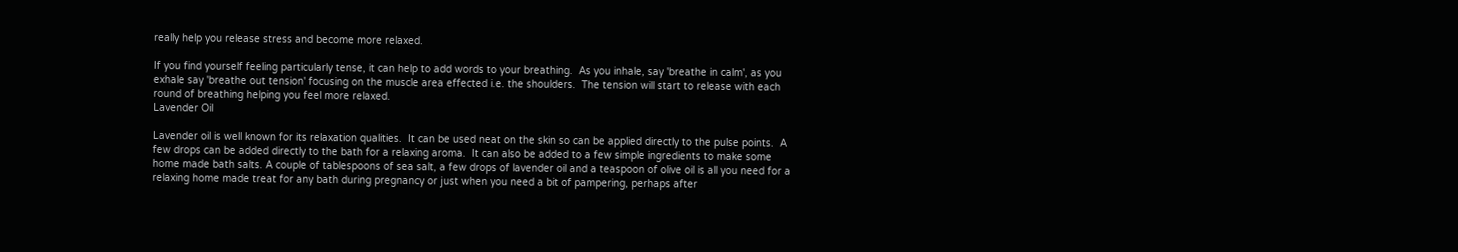really help you release stress and become more relaxed.

If you find yourself feeling particularly tense, it can help to add words to your breathing.  As you inhale, say 'breathe in calm', as you exhale say 'breathe out tension' focusing on the muscle area effected i.e. the shoulders.  The tension will start to release with each round of breathing helping you feel more relaxed.
Lavender Oil

Lavender oil is well known for its relaxation qualities.  It can be used neat on the skin so can be applied directly to the pulse points.  A few drops can be added directly to the bath for a relaxing aroma.  It can also be added to a few simple ingredients to make some home made bath salts. A couple of tablespoons of sea salt, a few drops of lavender oil and a teaspoon of olive oil is all you need for a relaxing home made treat for any bath during pregnancy or just when you need a bit of pampering, perhaps after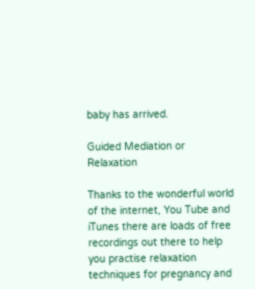baby has arrived.

Guided Mediation or Relaxation

Thanks to the wonderful world of the internet, You Tube and iTunes there are loads of free recordings out there to help you practise relaxation techniques for pregnancy and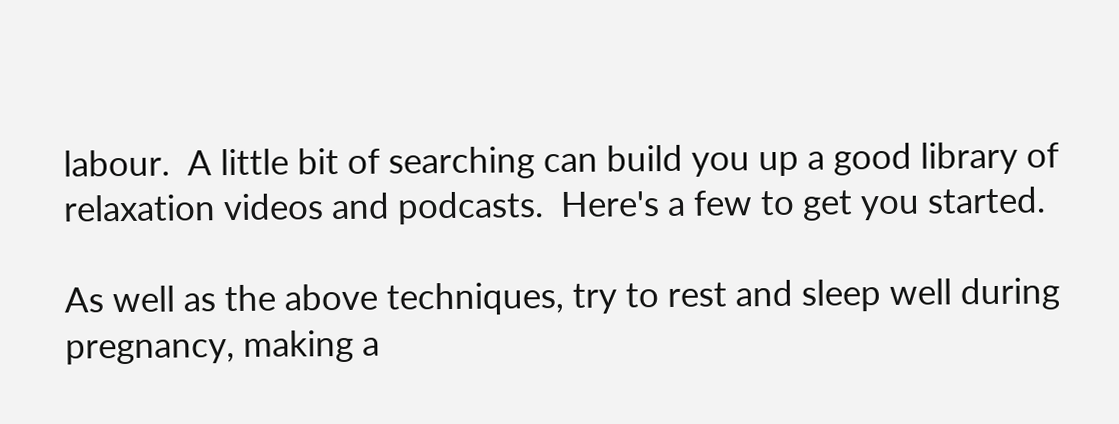labour.  A little bit of searching can build you up a good library of relaxation videos and podcasts.  Here's a few to get you started.

As well as the above techniques, try to rest and sleep well during pregnancy, making a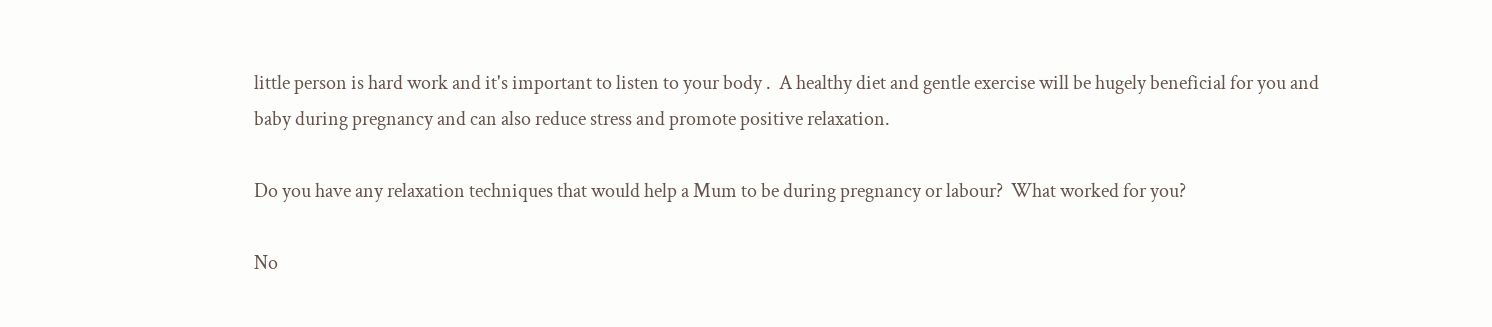little person is hard work and it's important to listen to your body .  A healthy diet and gentle exercise will be hugely beneficial for you and baby during pregnancy and can also reduce stress and promote positive relaxation.

Do you have any relaxation techniques that would help a Mum to be during pregnancy or labour?  What worked for you?

No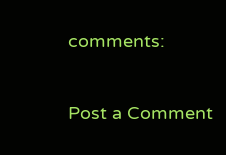comments:

Post a Comment